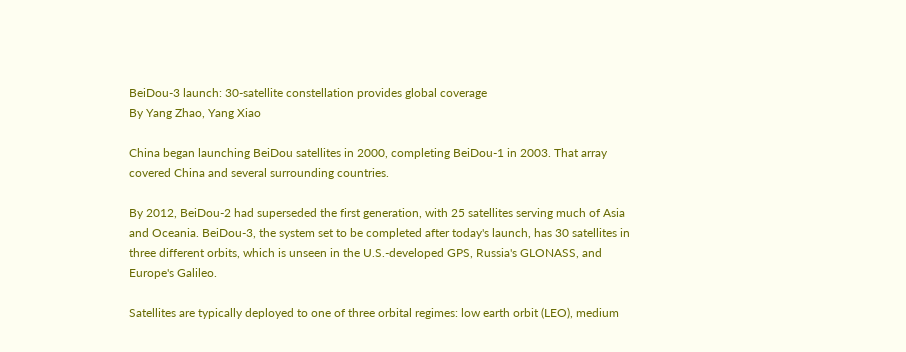BeiDou-3 launch: 30-satellite constellation provides global coverage
By Yang Zhao, Yang Xiao

China began launching BeiDou satellites in 2000, completing BeiDou-1 in 2003. That array covered China and several surrounding countries.

By 2012, BeiDou-2 had superseded the first generation, with 25 satellites serving much of Asia and Oceania. BeiDou-3, the system set to be completed after today's launch, has 30 satellites in three different orbits, which is unseen in the U.S.-developed GPS, Russia's GLONASS, and Europe's Galileo.

Satellites are typically deployed to one of three orbital regimes: low earth orbit (LEO), medium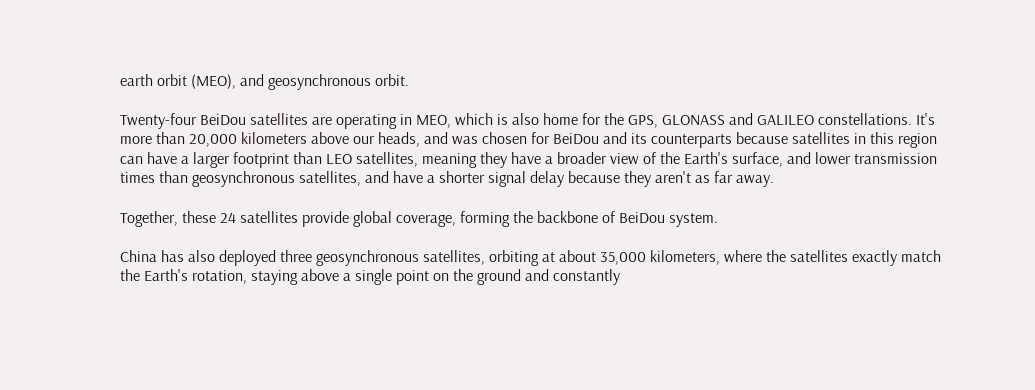earth orbit (MEO), and geosynchronous orbit.

Twenty-four BeiDou satellites are operating in MEO, which is also home for the GPS, GLONASS and GALILEO constellations. It's more than 20,000 kilometers above our heads, and was chosen for BeiDou and its counterparts because satellites in this region can have a larger footprint than LEO satellites, meaning they have a broader view of the Earth's surface, and lower transmission times than geosynchronous satellites, and have a shorter signal delay because they aren't as far away.

Together, these 24 satellites provide global coverage, forming the backbone of BeiDou system.

China has also deployed three geosynchronous satellites, orbiting at about 35,000 kilometers, where the satellites exactly match the Earth's rotation, staying above a single point on the ground and constantly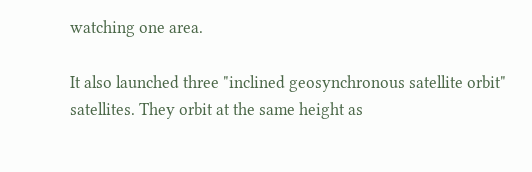watching one area.

It also launched three "inclined geosynchronous satellite orbit" satellites. They orbit at the same height as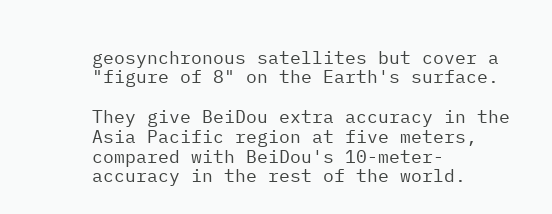geosynchronous satellites but cover a "figure of 8" on the Earth's surface.

They give BeiDou extra accuracy in the Asia Pacific region at five meters, compared with BeiDou's 10-meter-accuracy in the rest of the world.